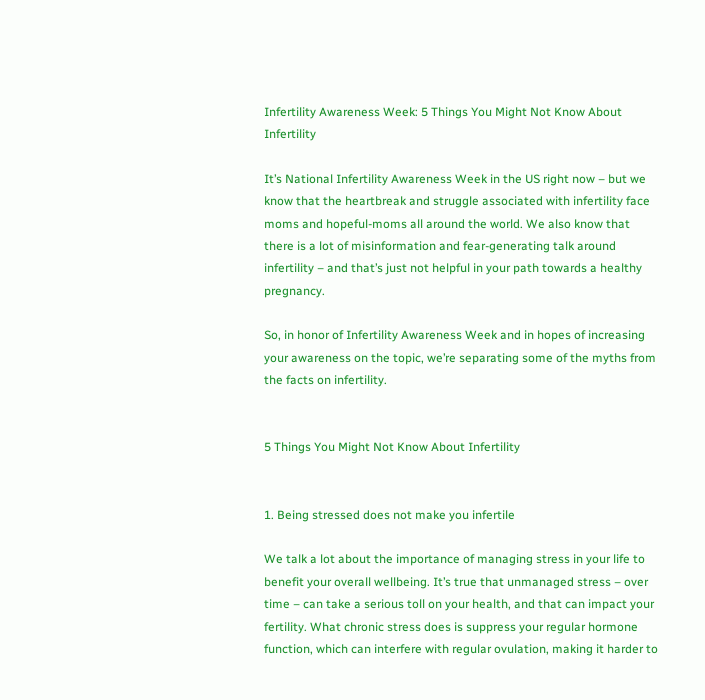Infertility Awareness Week: 5 Things You Might Not Know About Infertility

It’s National Infertility Awareness Week in the US right now – but we know that the heartbreak and struggle associated with infertility face moms and hopeful-moms all around the world. We also know that there is a lot of misinformation and fear-generating talk around infertility – and that’s just not helpful in your path towards a healthy pregnancy.

So, in honor of Infertility Awareness Week and in hopes of increasing your awareness on the topic, we’re separating some of the myths from the facts on infertility.


5 Things You Might Not Know About Infertility


1. Being stressed does not make you infertile

We talk a lot about the importance of managing stress in your life to benefit your overall wellbeing. It’s true that unmanaged stress – over time – can take a serious toll on your health, and that can impact your fertility. What chronic stress does is suppress your regular hormone function, which can interfere with regular ovulation, making it harder to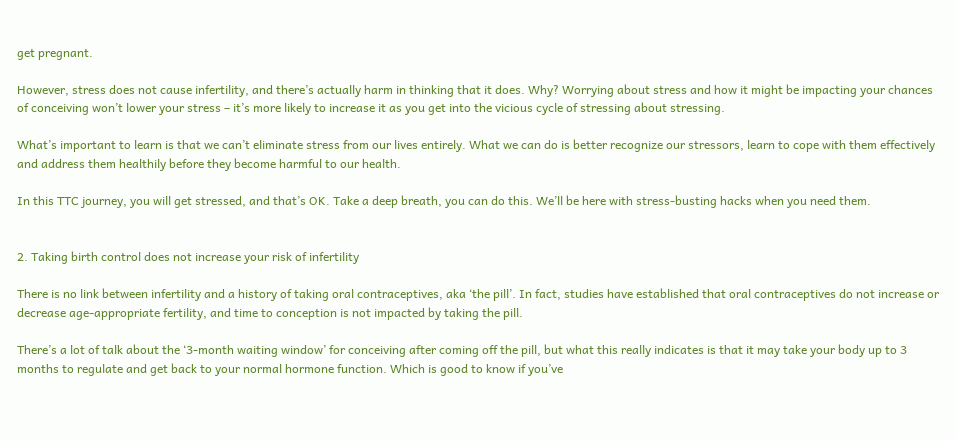get pregnant.

However, stress does not cause infertility, and there’s actually harm in thinking that it does. Why? Worrying about stress and how it might be impacting your chances of conceiving won’t lower your stress – it’s more likely to increase it as you get into the vicious cycle of stressing about stressing.

What’s important to learn is that we can’t eliminate stress from our lives entirely. What we can do is better recognize our stressors, learn to cope with them effectively and address them healthily before they become harmful to our health.

In this TTC journey, you will get stressed, and that’s OK. Take a deep breath, you can do this. We’ll be here with stress-busting hacks when you need them.


2. Taking birth control does not increase your risk of infertility

There is no link between infertility and a history of taking oral contraceptives, aka ‘the pill’. In fact, studies have established that oral contraceptives do not increase or decrease age-appropriate fertility, and time to conception is not impacted by taking the pill.

There’s a lot of talk about the ‘3-month waiting window’ for conceiving after coming off the pill, but what this really indicates is that it may take your body up to 3 months to regulate and get back to your normal hormone function. Which is good to know if you’ve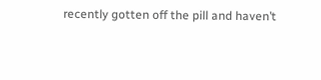recently gotten off the pill and haven’t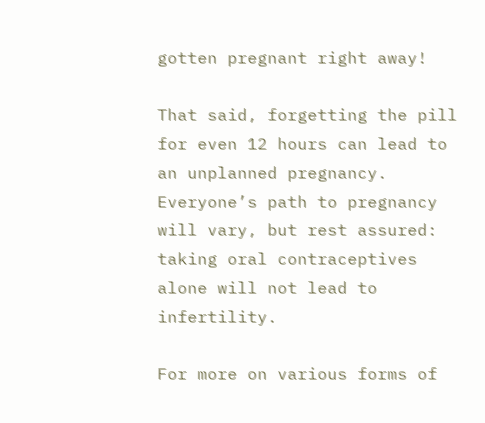gotten pregnant right away!

That said, forgetting the pill for even 12 hours can lead to an unplanned pregnancy. Everyone’s path to pregnancy will vary, but rest assured: taking oral contraceptives alone will not lead to infertility.

For more on various forms of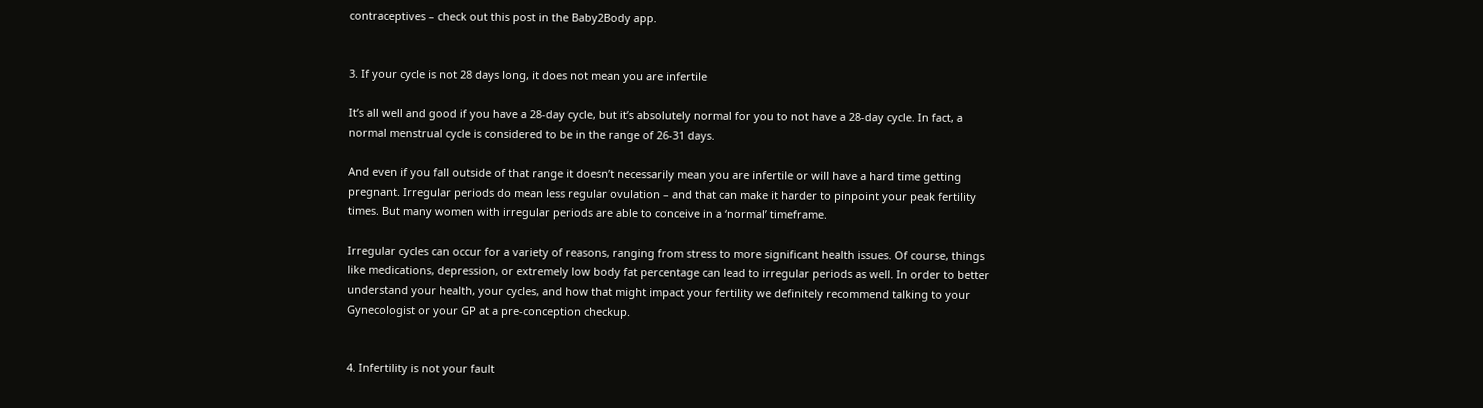contraceptives – check out this post in the Baby2Body app.


3. If your cycle is not 28 days long, it does not mean you are infertile

It’s all well and good if you have a 28-day cycle, but it’s absolutely normal for you to not have a 28-day cycle. In fact, a normal menstrual cycle is considered to be in the range of 26-31 days.

And even if you fall outside of that range it doesn’t necessarily mean you are infertile or will have a hard time getting pregnant. Irregular periods do mean less regular ovulation – and that can make it harder to pinpoint your peak fertility times. But many women with irregular periods are able to conceive in a ‘normal’ timeframe.

Irregular cycles can occur for a variety of reasons, ranging from stress to more significant health issues. Of course, things like medications, depression, or extremely low body fat percentage can lead to irregular periods as well. In order to better understand your health, your cycles, and how that might impact your fertility we definitely recommend talking to your Gynecologist or your GP at a pre-conception checkup.


4. Infertility is not your fault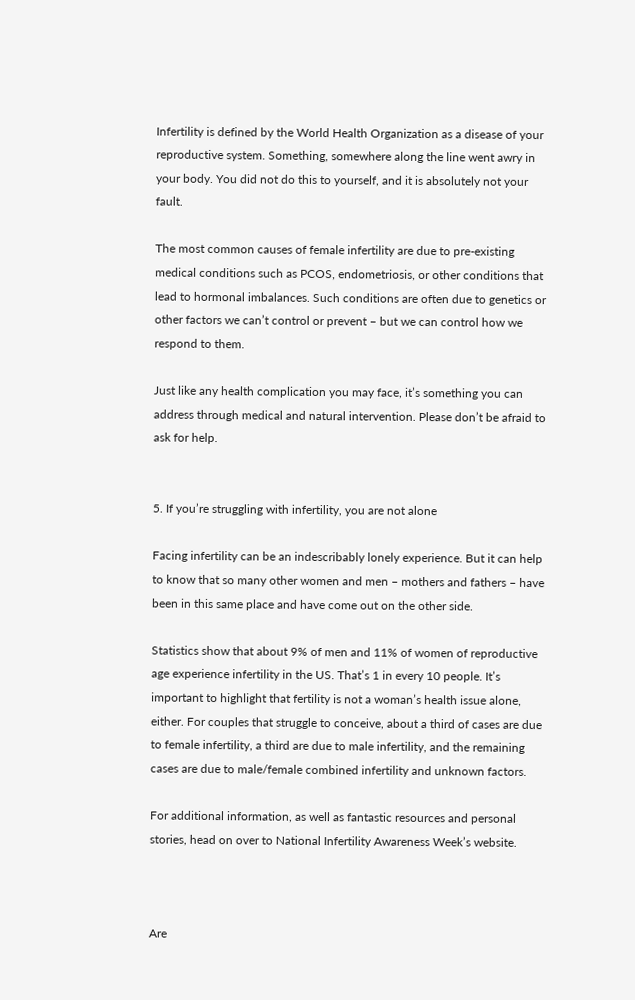Infertility is defined by the World Health Organization as a disease of your reproductive system. Something, somewhere along the line went awry in your body. You did not do this to yourself, and it is absolutely not your fault.

The most common causes of female infertility are due to pre-existing medical conditions such as PCOS, endometriosis, or other conditions that lead to hormonal imbalances. Such conditions are often due to genetics or other factors we can’t control or prevent – but we can control how we respond to them.

Just like any health complication you may face, it’s something you can address through medical and natural intervention. Please don’t be afraid to ask for help.


5. If you’re struggling with infertility, you are not alone

Facing infertility can be an indescribably lonely experience. But it can help to know that so many other women and men – mothers and fathers – have been in this same place and have come out on the other side.

Statistics show that about 9% of men and 11% of women of reproductive age experience infertility in the US. That’s 1 in every 10 people. It’s important to highlight that fertility is not a woman’s health issue alone, either. For couples that struggle to conceive, about a third of cases are due to female infertility, a third are due to male infertility, and the remaining cases are due to male/female combined infertility and unknown factors.

For additional information, as well as fantastic resources and personal stories, head on over to National Infertility Awareness Week’s website.



Are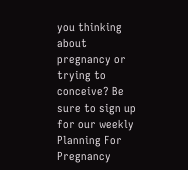you thinking about pregnancy or trying to conceive? Be sure to sign up for our weekly Planning For Pregnancy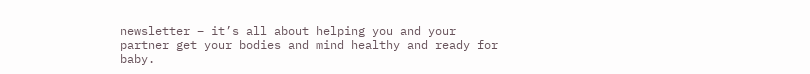newsletter – it’s all about helping you and your partner get your bodies and mind healthy and ready for baby.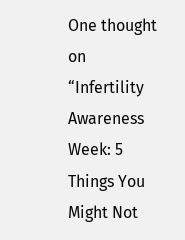One thought on “Infertility Awareness Week: 5 Things You Might Not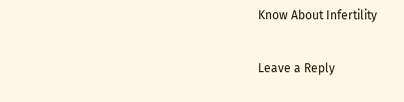Know About Infertility

Leave a Reply